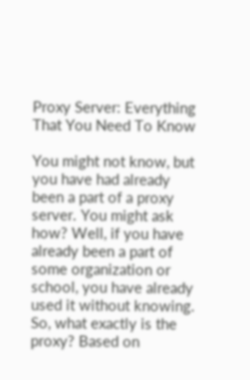Proxy Server: Everything That You Need To Know

You might not know, but you have had already been a part of a proxy server. You might ask how? Well, if you have already been a part of some organization or school, you have already used it without knowing. So, what exactly is the proxy? Based on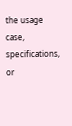the usage case, specifications, or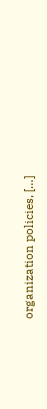organization policies, […]